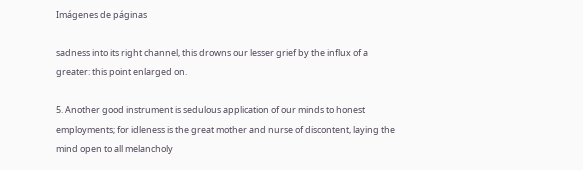Imágenes de páginas

sadness into its right channel, this drowns our lesser grief by the influx of a greater: this point enlarged on.

5. Another good instrument is sedulous application of our minds to honest employments; for idleness is the great mother and nurse of discontent, laying the mind open to all melancholy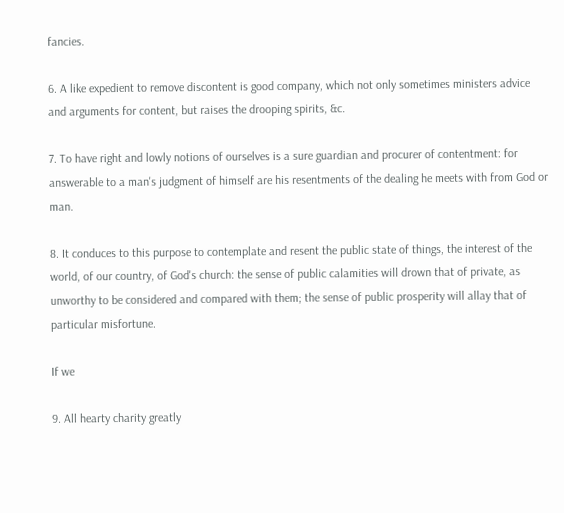fancies.

6. A like expedient to remove discontent is good company, which not only sometimes ministers advice and arguments for content, but raises the drooping spirits, &c.

7. To have right and lowly notions of ourselves is a sure guardian and procurer of contentment: for answerable to a man's judgment of himself are his resentments of the dealing he meets with from God or man.

8. It conduces to this purpose to contemplate and resent the public state of things, the interest of the world, of our country, of God's church: the sense of public calamities will drown that of private, as unworthy to be considered and compared with them; the sense of public prosperity will allay that of particular misfortune.

If we

9. All hearty charity greatly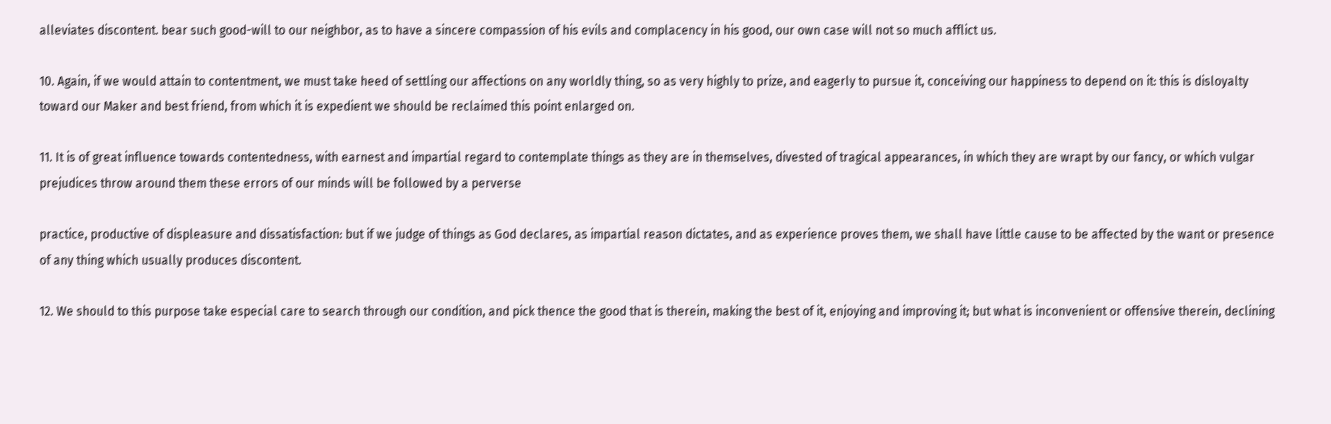alleviates discontent. bear such good-will to our neighbor, as to have a sincere compassion of his evils and complacency in his good, our own case will not so much afflict us.

10. Again, if we would attain to contentment, we must take heed of settling our affections on any worldly thing, so as very highly to prize, and eagerly to pursue it, conceiving our happiness to depend on it: this is disloyalty toward our Maker and best friend, from which it is expedient we should be reclaimed this point enlarged on.

11. It is of great influence towards contentedness, with earnest and impartial regard to contemplate things as they are in themselves, divested of tragical appearances, in which they are wrapt by our fancy, or which vulgar prejudices throw around them these errors of our minds will be followed by a perverse

practice, productive of displeasure and dissatisfaction: but if we judge of things as God declares, as impartial reason dictates, and as experience proves them, we shall have little cause to be affected by the want or presence of any thing which usually produces discontent.

12. We should to this purpose take especial care to search through our condition, and pick thence the good that is therein, making the best of it, enjoying and improving it; but what is inconvenient or offensive therein, declining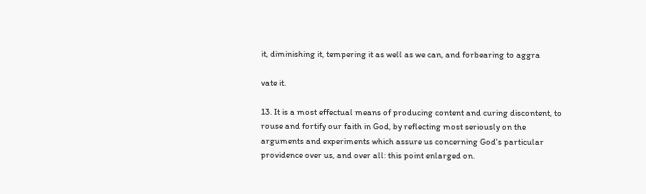it, diminishing it, tempering it as well as we can, and forbearing to aggra

vate it.

13. It is a most effectual means of producing content and curing discontent, to rouse and fortify our faith in God, by reflecting most seriously on the arguments and experiments which assure us concerning God's particular providence over us, and over all: this point enlarged on.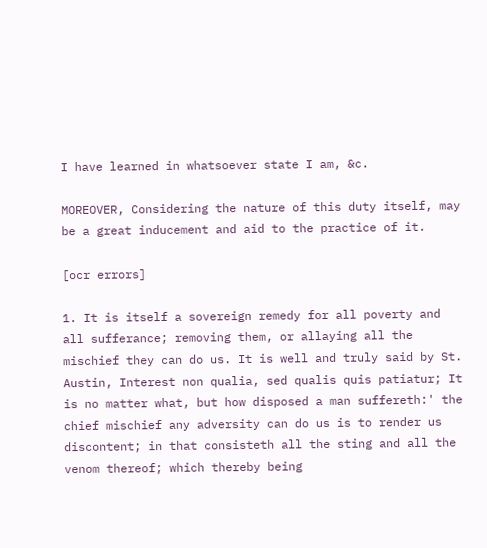I have learned in whatsoever state I am, &c.

MOREOVER, Considering the nature of this duty itself, may be a great inducement and aid to the practice of it.

[ocr errors]

1. It is itself a sovereign remedy for all poverty and all sufferance; removing them, or allaying all the mischief they can do us. It is well and truly said by St. Austin, Interest non qualia, sed qualis quis patiatur; It is no matter what, but how disposed a man suffereth:' the chief mischief any adversity can do us is to render us discontent; in that consisteth all the sting and all the venom thereof; which thereby being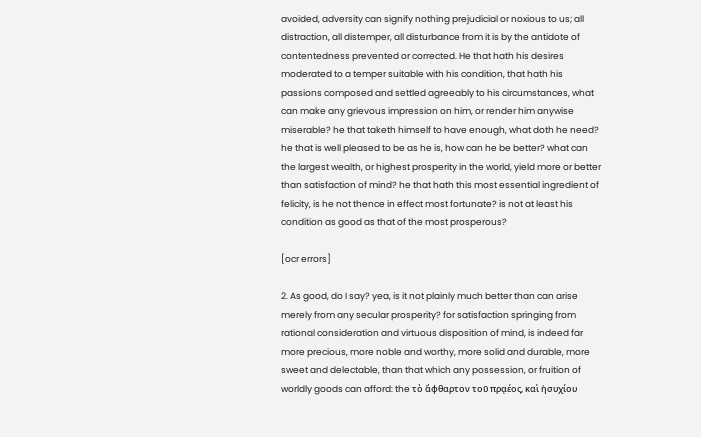avoided, adversity can signify nothing prejudicial or noxious to us; all distraction, all distemper, all disturbance from it is by the antidote of contentedness prevented or corrected. He that hath his desires moderated to a temper suitable with his condition, that hath his passions composed and settled agreeably to his circumstances, what can make any grievous impression on him, or render him anywise miserable? he that taketh himself to have enough, what doth he need? he that is well pleased to be as he is, how can he be better? what can the largest wealth, or highest prosperity in the world, yield more or better than satisfaction of mind? he that hath this most essential ingredient of felicity, is he not thence in effect most fortunate? is not at least his condition as good as that of the most prosperous?

[ocr errors]

2. As good, do I say? yea, is it not plainly much better than can arise merely from any secular prosperity? for satisfaction springing from rational consideration and virtuous disposition of mind, is indeed far more precious, more noble and worthy, more solid and durable, more sweet and delectable, than that which any possession, or fruition of worldly goods can afford: the τὸ ἄφθαρτον τοῦ πρᾳέος, καὶ ἡσυχίου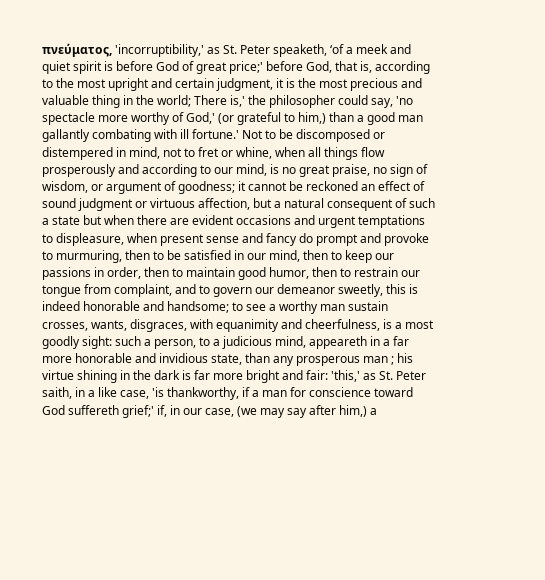πνεύματος, 'incorruptibility,' as St. Peter speaketh, ‘of a meek and quiet spirit is before God of great price;' before God, that is, according to the most upright and certain judgment, it is the most precious and valuable thing in the world; There is,' the philosopher could say, 'no spectacle more worthy of God,' (or grateful to him,) than a good man gallantly combating with ill fortune.' Not to be discomposed or distempered in mind, not to fret or whine, when all things flow prosperously and according to our mind, is no great praise, no sign of wisdom, or argument of goodness; it cannot be reckoned an effect of sound judgment or virtuous affection, but a natural consequent of such a state but when there are evident occasions and urgent temptations to displeasure, when present sense and fancy do prompt and provoke to murmuring, then to be satisfied in our mind, then to keep our passions in order, then to maintain good humor, then to restrain our tongue from complaint, and to govern our demeanor sweetly, this is indeed honorable and handsome; to see a worthy man sustain crosses, wants, disgraces, with equanimity and cheerfulness, is a most goodly sight: such a person, to a judicious mind, appeareth in a far more honorable and invidious state, than any prosperous man ; his virtue shining in the dark is far more bright and fair: 'this,' as St. Peter saith, in a like case, 'is thankworthy, if a man for conscience toward God suffereth grief;' if, in our case, (we may say after him,) a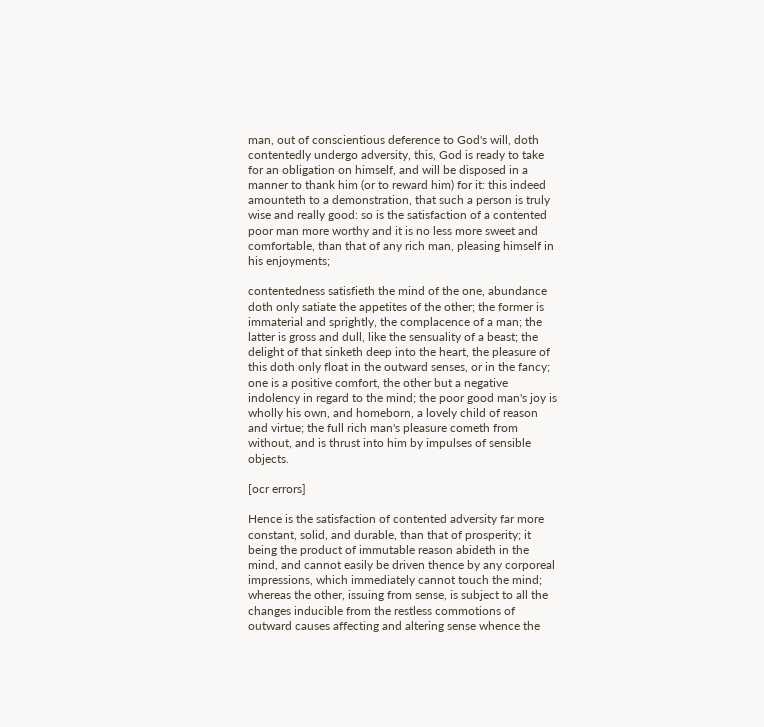man, out of conscientious deference to God's will, doth contentedly undergo adversity, this, God is ready to take for an obligation on himself, and will be disposed in a manner to thank him (or to reward him) for it: this indeed amounteth to a demonstration, that such a person is truly wise and really good: so is the satisfaction of a contented poor man more worthy and it is no less more sweet and comfortable, than that of any rich man, pleasing himself in his enjoyments;

contentedness satisfieth the mind of the one, abundance doth only satiate the appetites of the other; the former is immaterial and sprightly, the complacence of a man; the latter is gross and dull, like the sensuality of a beast; the delight of that sinketh deep into the heart, the pleasure of this doth only float in the outward senses, or in the fancy; one is a positive comfort, the other but a negative indolency in regard to the mind; the poor good man's joy is wholly his own, and homeborn, a lovely child of reason and virtue; the full rich man's pleasure cometh from without, and is thrust into him by impulses of sensible objects.

[ocr errors]

Hence is the satisfaction of contented adversity far more constant, solid, and durable, than that of prosperity; it being the product of immutable reason abideth in the mind, and cannot easily be driven thence by any corporeal impressions, which immediately cannot touch the mind; whereas the other, issuing from sense, is subject to all the changes inducible from the restless commotions of outward causes affecting and altering sense whence the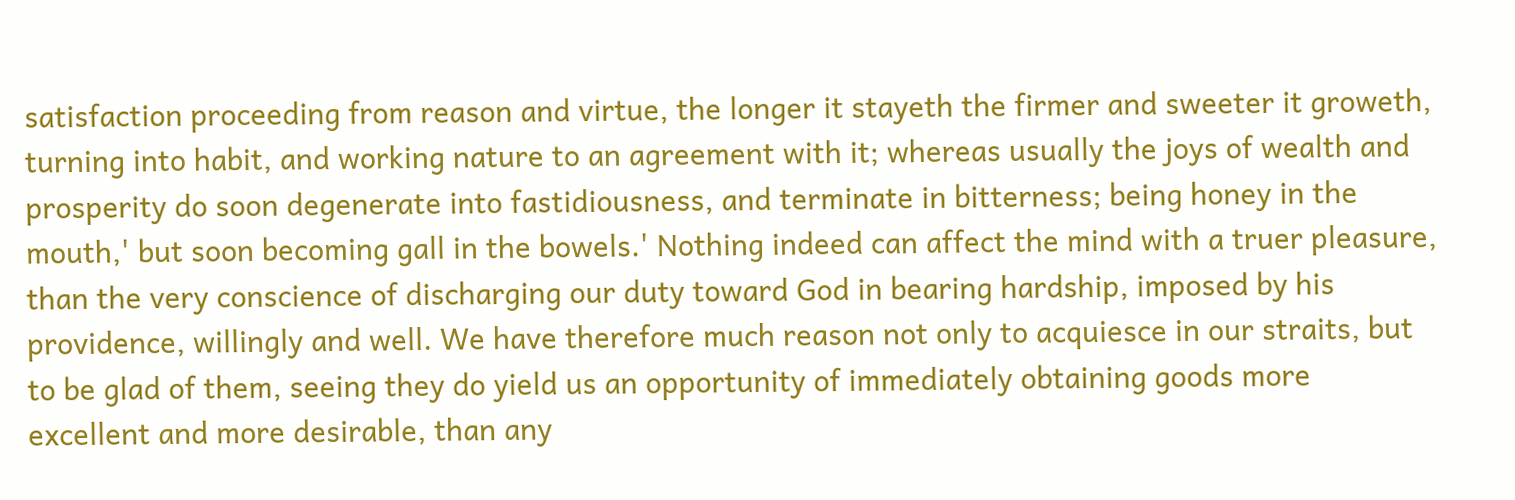satisfaction proceeding from reason and virtue, the longer it stayeth the firmer and sweeter it groweth, turning into habit, and working nature to an agreement with it; whereas usually the joys of wealth and prosperity do soon degenerate into fastidiousness, and terminate in bitterness; being honey in the mouth,' but soon becoming gall in the bowels.' Nothing indeed can affect the mind with a truer pleasure, than the very conscience of discharging our duty toward God in bearing hardship, imposed by his providence, willingly and well. We have therefore much reason not only to acquiesce in our straits, but to be glad of them, seeing they do yield us an opportunity of immediately obtaining goods more excellent and more desirable, than any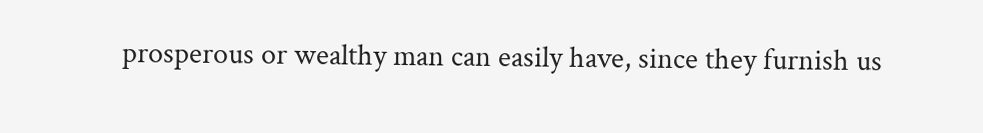prosperous or wealthy man can easily have, since they furnish us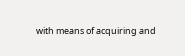with means of acquiring and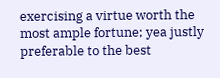exercising a virtue worth the most ample fortune; yea justly preferable to the best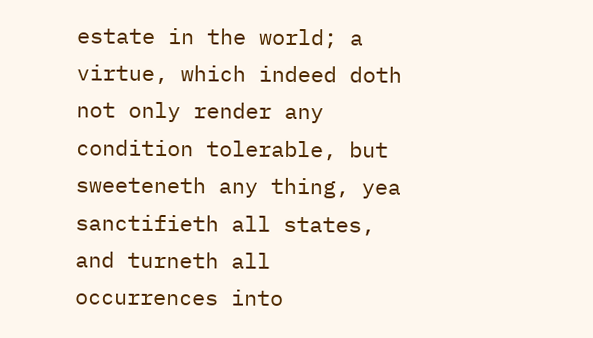estate in the world; a virtue, which indeed doth not only render any condition tolerable, but sweeteneth any thing, yea sanctifieth all states, and turneth all occurrences into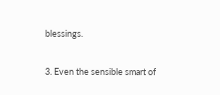blessings.

3. Even the sensible smart of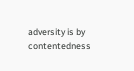adversity is by contentedness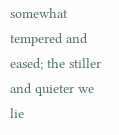somewhat tempered and eased; the stiller and quieter we lie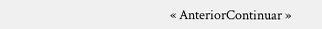« AnteriorContinuar »